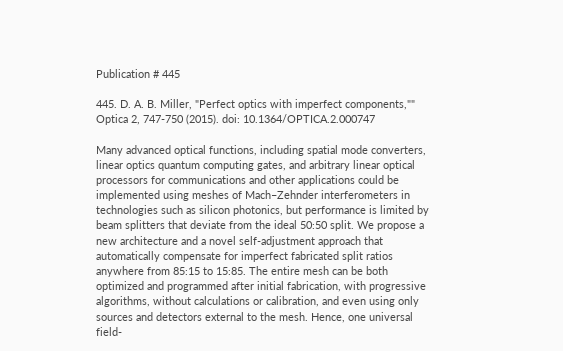Publication # 445

445. D. A. B. Miller, "Perfect optics with imperfect components,"" Optica 2, 747-750 (2015). doi: 10.1364/OPTICA.2.000747

Many advanced optical functions, including spatial mode converters, linear optics quantum computing gates, and arbitrary linear optical processors for communications and other applications could be implemented using meshes of Mach–Zehnder interferometers in technologies such as silicon photonics, but performance is limited by beam splitters that deviate from the ideal 50:50 split. We propose a new architecture and a novel self-adjustment approach that automatically compensate for imperfect fabricated split ratios anywhere from 85:15 to 15:85. The entire mesh can be both optimized and programmed after initial fabrication, with progressive algorithms, without calculations or calibration, and even using only sources and detectors external to the mesh. Hence, one universal field-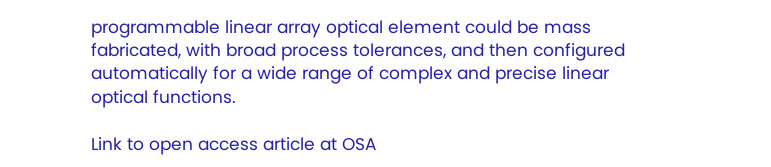programmable linear array optical element could be mass fabricated, with broad process tolerances, and then configured automatically for a wide range of complex and precise linear optical functions.

Link to open access article at OSA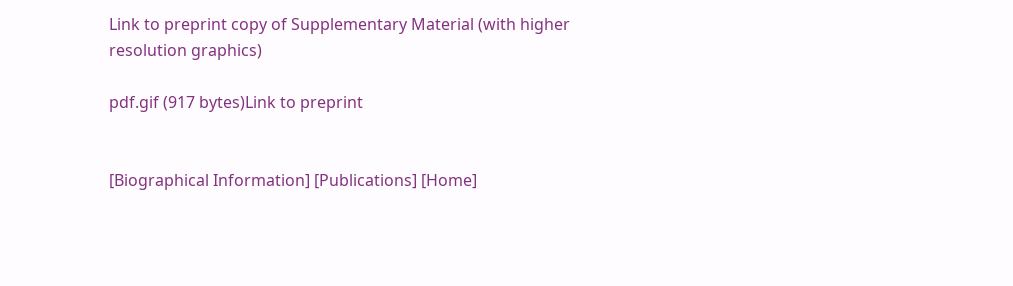Link to preprint copy of Supplementary Material (with higher resolution graphics)

pdf.gif (917 bytes)Link to preprint


[Biographical Information] [Publications] [Home]